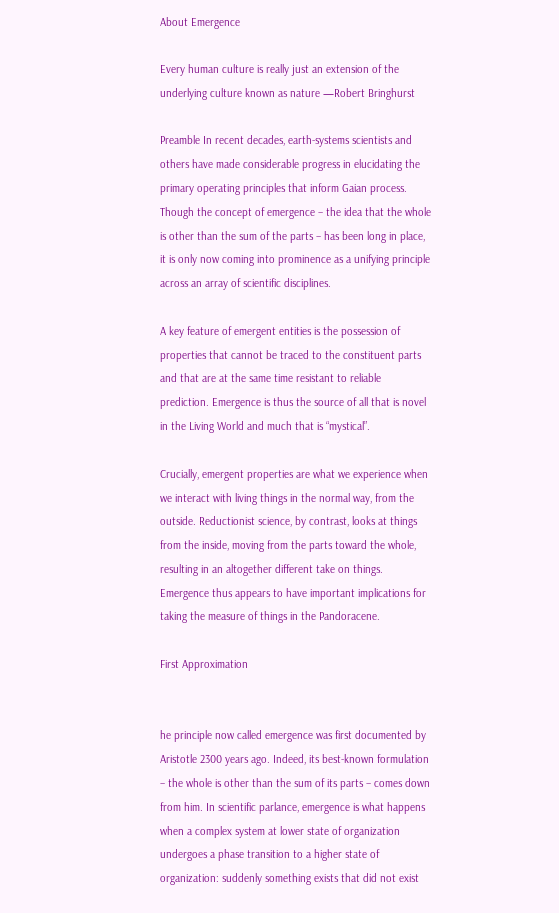About Emergence

Every human culture is really just an extension of the underlying culture known as nature —Robert Bringhurst

Preamble In recent decades, earth-systems scientists and others have made considerable progress in elucidating the primary operating principles that inform Gaian process. Though the concept of emergence – the idea that the whole is other than the sum of the parts – has been long in place, it is only now coming into prominence as a unifying principle across an array of scientific disciplines.

A key feature of emergent entities is the possession of properties that cannot be traced to the constituent parts and that are at the same time resistant to reliable prediction. Emergence is thus the source of all that is novel in the Living World and much that is “mystical”.

Crucially, emergent properties are what we experience when we interact with living things in the normal way, from the outside. Reductionist science, by contrast, looks at things from the inside, moving from the parts toward the whole, resulting in an altogether different take on things. Emergence thus appears to have important implications for taking the measure of things in the Pandoracene.

First Approximation


he principle now called emergence was first documented by Aristotle 2300 years ago. Indeed, its best-known formulation – the whole is other than the sum of its parts – comes down from him. In scientific parlance, emergence is what happens when a complex system at lower state of organization undergoes a phase transition to a higher state of organization: suddenly something exists that did not exist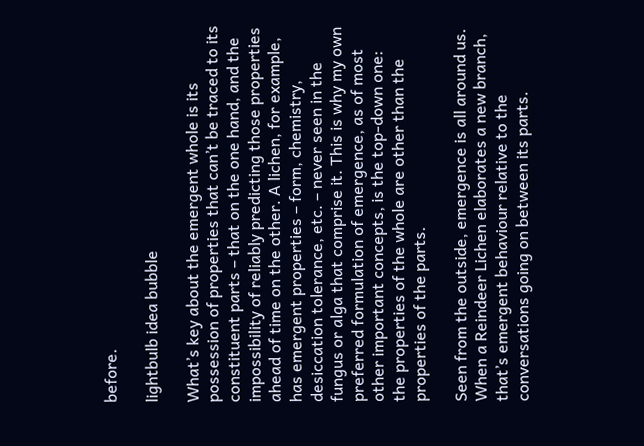before.

lightbulb idea bubble

What’s key about the emergent whole is its possession of properties that can’t be traced to its constituent parts – that on the one hand, and the impossibility of reliably predicting those properties ahead of time on the other. A lichen, for example, has emergent properties – form, chemistry, desiccation tolerance, etc. – never seen in the fungus or alga that comprise it. This is why my own preferred formulation of emergence, as of most other important concepts, is the top-down one: the properties of the whole are other than the properties of the parts.

Seen from the outside, emergence is all around us. When a Reindeer Lichen elaborates a new branch, that’s emergent behaviour relative to the conversations going on between its parts.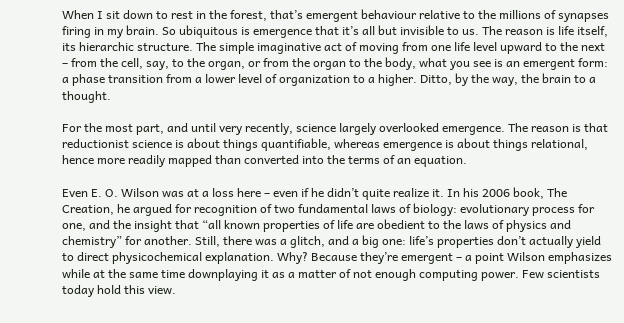When I sit down to rest in the forest, that’s emergent behaviour relative to the millions of synapses firing in my brain. So ubiquitous is emergence that it’s all but invisible to us. The reason is life itself, its hierarchic structure. The simple imaginative act of moving from one life level upward to the next – from the cell, say, to the organ, or from the organ to the body, what you see is an emergent form: a phase transition from a lower level of organization to a higher. Ditto, by the way, the brain to a thought.

For the most part, and until very recently, science largely overlooked emergence. The reason is that reductionist science is about things quantifiable, whereas emergence is about things relational, hence more readily mapped than converted into the terms of an equation.

Even E. O. Wilson was at a loss here – even if he didn’t quite realize it. In his 2006 book, The Creation, he argued for recognition of two fundamental laws of biology: evolutionary process for one, and the insight that “all known properties of life are obedient to the laws of physics and chemistry” for another. Still, there was a glitch, and a big one: life’s properties don’t actually yield to direct physicochemical explanation. Why? Because they’re emergent – a point Wilson emphasizes while at the same time downplaying it as a matter of not enough computing power. Few scientists today hold this view.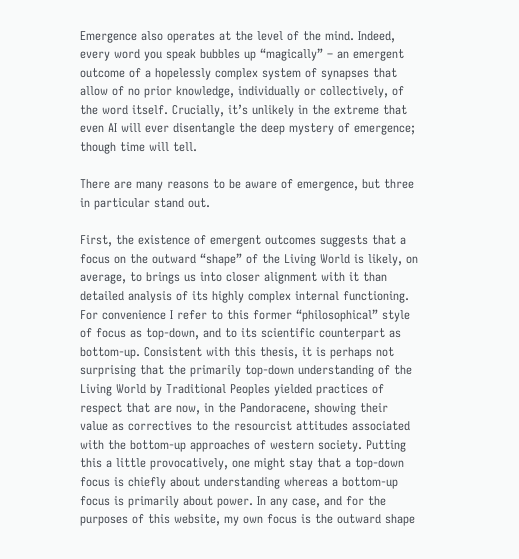Emergence also operates at the level of the mind. Indeed, every word you speak bubbles up “magically” – an emergent outcome of a hopelessly complex system of synapses that allow of no prior knowledge, individually or collectively, of the word itself. Crucially, it’s unlikely in the extreme that even AI will ever disentangle the deep mystery of emergence; though time will tell.

There are many reasons to be aware of emergence, but three in particular stand out.

First, the existence of emergent outcomes suggests that a focus on the outward “shape” of the Living World is likely, on average, to brings us into closer alignment with it than detailed analysis of its highly complex internal functioning. For convenience I refer to this former “philosophical” style of focus as top-down, and to its scientific counterpart as bottom-up. Consistent with this thesis, it is perhaps not surprising that the primarily top-down understanding of the Living World by Traditional Peoples yielded practices of respect that are now, in the Pandoracene, showing their value as correctives to the resourcist attitudes associated with the bottom-up approaches of western society. Putting this a little provocatively, one might stay that a top-down focus is chiefly about understanding whereas a bottom-up focus is primarily about power. In any case, and for the purposes of this website, my own focus is the outward shape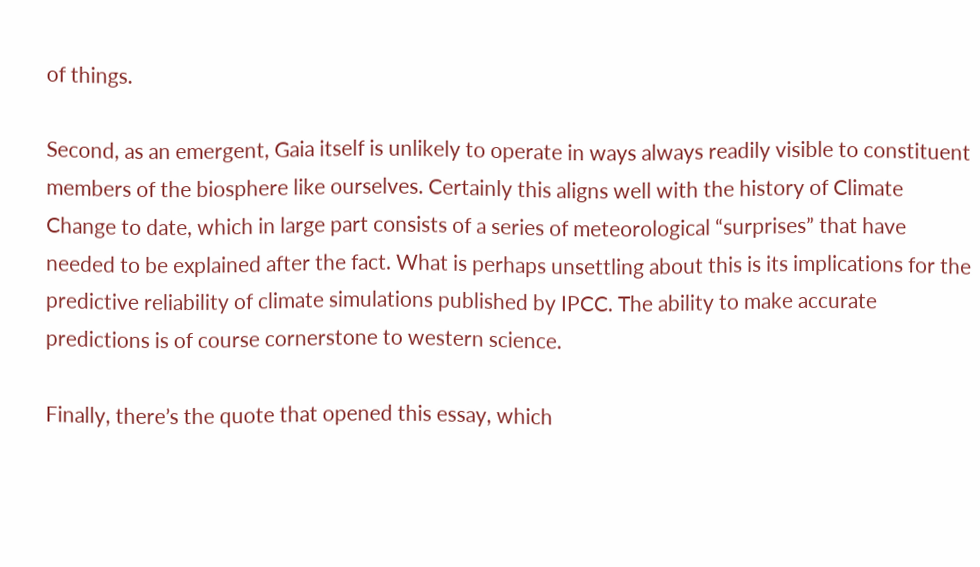of things.

Second, as an emergent, Gaia itself is unlikely to operate in ways always readily visible to constituent members of the biosphere like ourselves. Certainly this aligns well with the history of Climate Change to date, which in large part consists of a series of meteorological “surprises” that have needed to be explained after the fact. What is perhaps unsettling about this is its implications for the predictive reliability of climate simulations published by IPCC. The ability to make accurate predictions is of course cornerstone to western science.

Finally, there’s the quote that opened this essay, which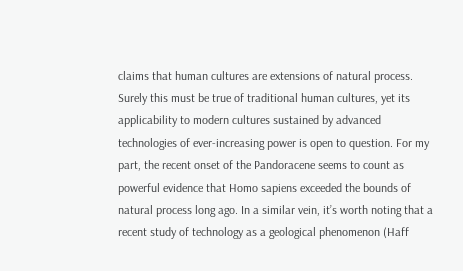claims that human cultures are extensions of natural process. Surely this must be true of traditional human cultures, yet its applicability to modern cultures sustained by advanced technologies of ever-increasing power is open to question. For my part, the recent onset of the Pandoracene seems to count as powerful evidence that Homo sapiens exceeded the bounds of natural process long ago. In a similar vein, it’s worth noting that a recent study of technology as a geological phenomenon (Haff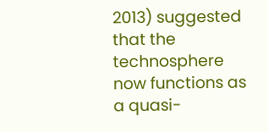2013) suggested that the technosphere now functions as a quasi-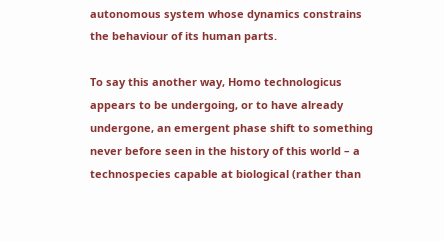autonomous system whose dynamics constrains the behaviour of its human parts.

To say this another way, Homo technologicus appears to be undergoing, or to have already undergone, an emergent phase shift to something never before seen in the history of this world – a technospecies capable at biological (rather than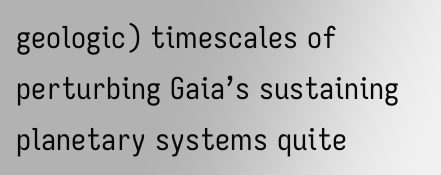geologic) timescales of perturbing Gaia’s sustaining planetary systems quite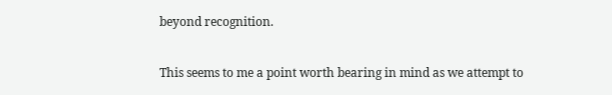beyond recognition.

This seems to me a point worth bearing in mind as we attempt to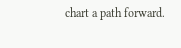chart a path forward.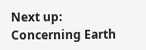Next up: Concerning Earth